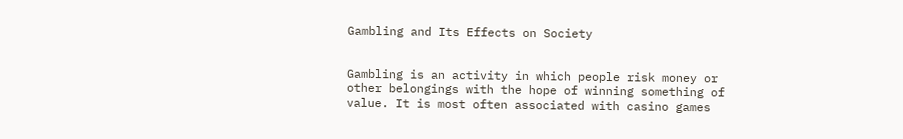Gambling and Its Effects on Society


Gambling is an activity in which people risk money or other belongings with the hope of winning something of value. It is most often associated with casino games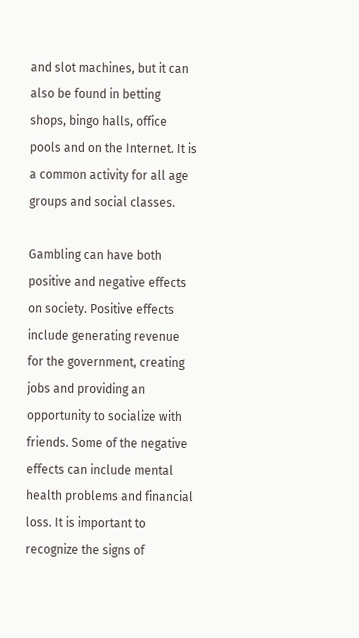and slot machines, but it can also be found in betting shops, bingo halls, office pools and on the Internet. It is a common activity for all age groups and social classes.

Gambling can have both positive and negative effects on society. Positive effects include generating revenue for the government, creating jobs and providing an opportunity to socialize with friends. Some of the negative effects can include mental health problems and financial loss. It is important to recognize the signs of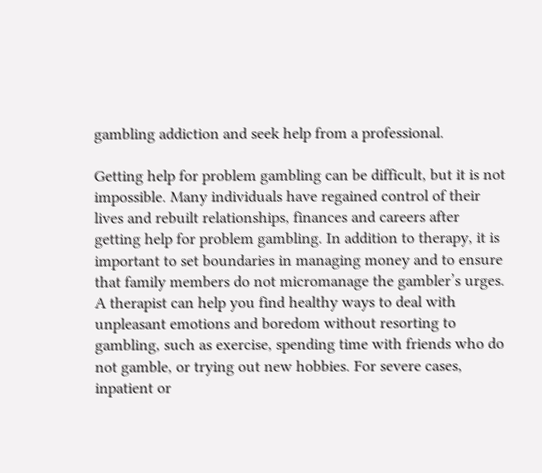gambling addiction and seek help from a professional.

Getting help for problem gambling can be difficult, but it is not impossible. Many individuals have regained control of their lives and rebuilt relationships, finances and careers after getting help for problem gambling. In addition to therapy, it is important to set boundaries in managing money and to ensure that family members do not micromanage the gambler’s urges. A therapist can help you find healthy ways to deal with unpleasant emotions and boredom without resorting to gambling, such as exercise, spending time with friends who do not gamble, or trying out new hobbies. For severe cases, inpatient or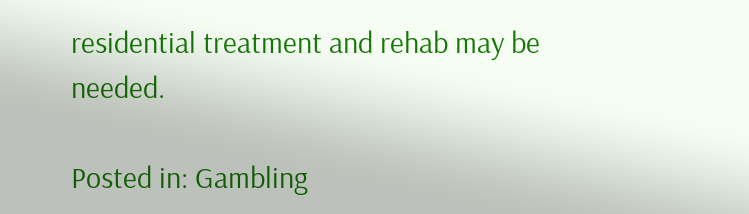residential treatment and rehab may be needed.

Posted in: Gambling